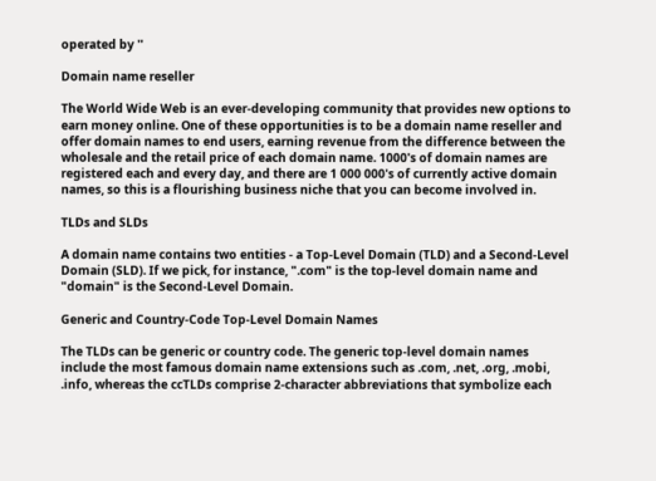operated by ''

Domain name reseller

The World Wide Web is an ever-developing community that provides new options to earn money online. One of these opportunities is to be a domain name reseller and offer domain names to end users, earning revenue from the difference between the wholesale and the retail price of each domain name. 1000's of domain names are registered each and every day, and there are 1 000 000's of currently active domain names, so this is a flourishing business niche that you can become involved in.

TLDs and SLDs

A domain name contains two entities - a Top-Level Domain (TLD) and a Second-Level Domain (SLD). If we pick, for instance, ".com" is the top-level domain name and "domain" is the Second-Level Domain.

Generic and Country-Code Top-Level Domain Names

The TLDs can be generic or country code. The generic top-level domain names include the most famous domain name extensions such as .com, .net, .org, .mobi, .info, whereas the ccTLDs comprise 2-character abbreviations that symbolize each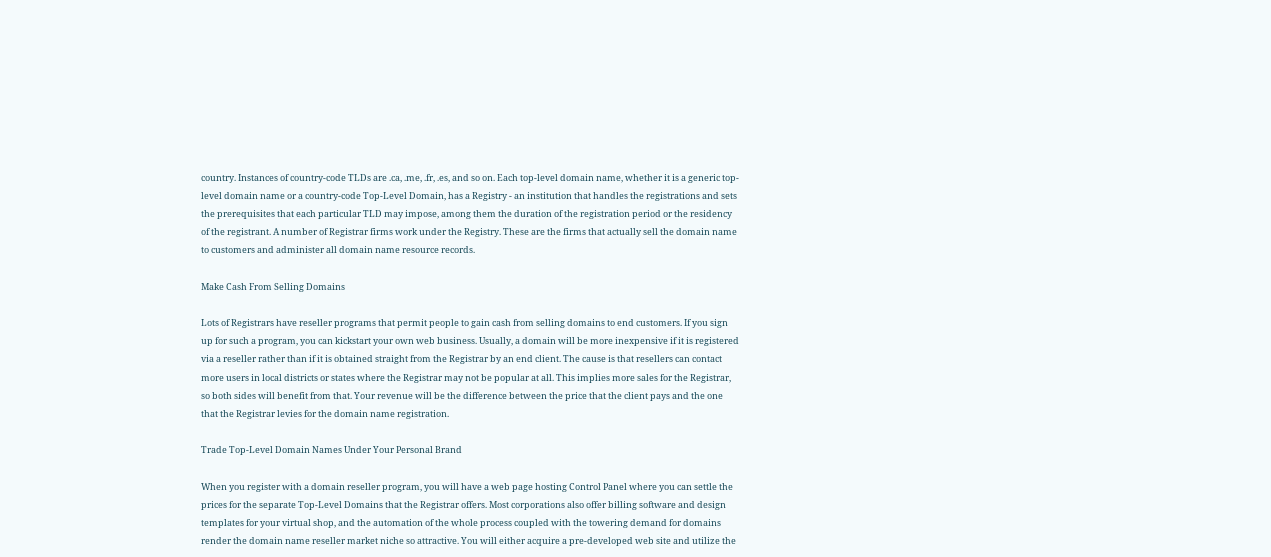country. Instances of country-code TLDs are .ca, .me, .fr, .es, and so on. Each top-level domain name, whether it is a generic top-level domain name or a country-code Top-Level Domain, has a Registry - an institution that handles the registrations and sets the prerequisites that each particular TLD may impose, among them the duration of the registration period or the residency of the registrant. A number of Registrar firms work under the Registry. These are the firms that actually sell the domain name to customers and administer all domain name resource records.

Make Cash From Selling Domains

Lots of Registrars have reseller programs that permit people to gain cash from selling domains to end customers. If you sign up for such a program, you can kickstart your own web business. Usually, a domain will be more inexpensive if it is registered via a reseller rather than if it is obtained straight from the Registrar by an end client. The cause is that resellers can contact more users in local districts or states where the Registrar may not be popular at all. This implies more sales for the Registrar, so both sides will benefit from that. Your revenue will be the difference between the price that the client pays and the one that the Registrar levies for the domain name registration.

Trade Top-Level Domain Names Under Your Personal Brand

When you register with a domain reseller program, you will have a web page hosting Control Panel where you can settle the prices for the separate Top-Level Domains that the Registrar offers. Most corporations also offer billing software and design templates for your virtual shop, and the automation of the whole process coupled with the towering demand for domains render the domain name reseller market niche so attractive. You will either acquire a pre-developed web site and utilize the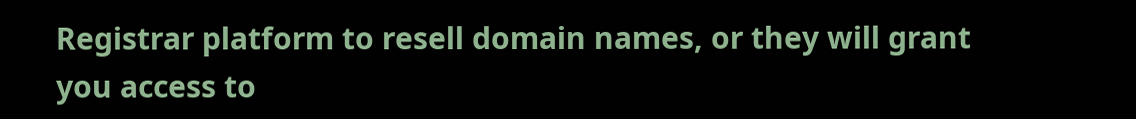Registrar platform to resell domain names, or they will grant you access to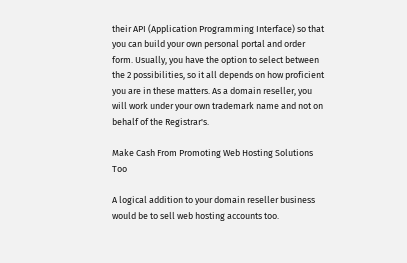their API (Application Programming Interface) so that you can build your own personal portal and order form. Usually, you have the option to select between the 2 possibilities, so it all depends on how proficient you are in these matters. As a domain reseller, you will work under your own trademark name and not on behalf of the Registrar's.

Make Cash From Promoting Web Hosting Solutions Too

A logical addition to your domain reseller business would be to sell web hosting accounts too.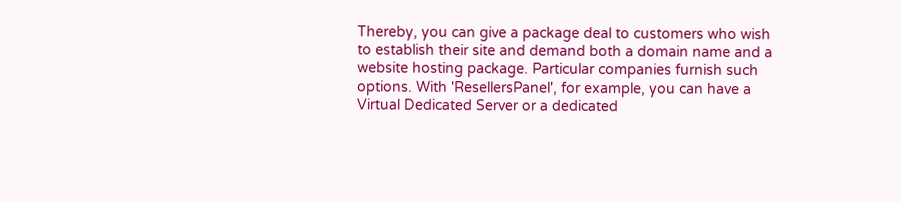Thereby, you can give a package deal to customers who wish to establish their site and demand both a domain name and a website hosting package. Particular companies furnish such options. With 'ResellersPanel', for example, you can have a Virtual Dedicated Server or a dedicated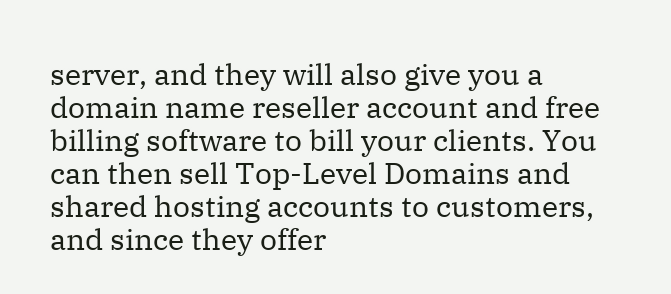server, and they will also give you a domain name reseller account and free billing software to bill your clients. You can then sell Top-Level Domains and shared hosting accounts to customers, and since they offer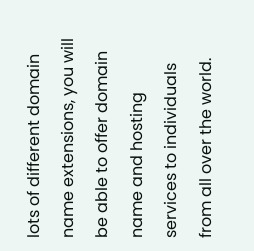lots of different domain name extensions, you will be able to offer domain name and hosting services to individuals from all over the world.